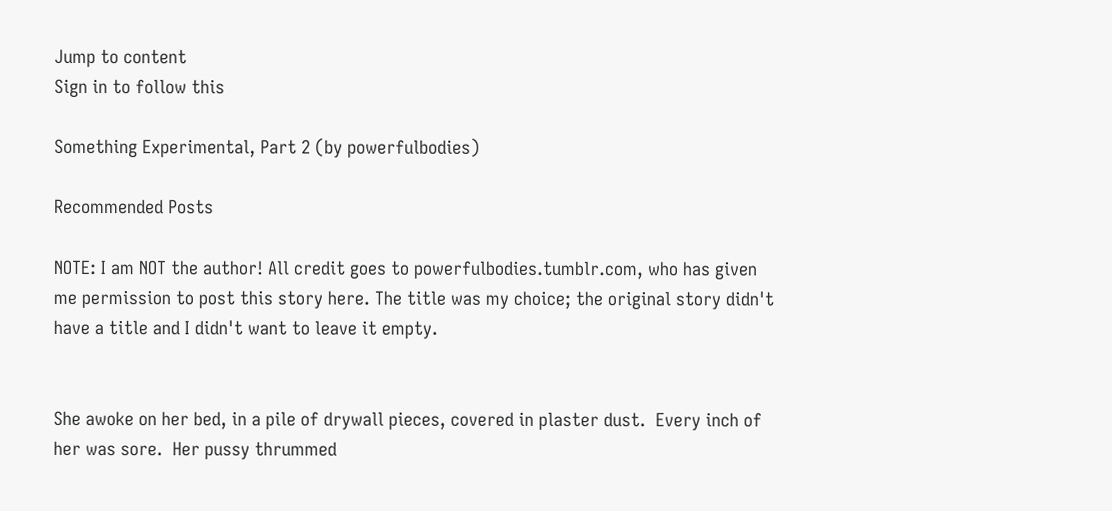Jump to content
Sign in to follow this

Something Experimental, Part 2 (by powerfulbodies)

Recommended Posts

NOTE: I am NOT the author! All credit goes to powerfulbodies.tumblr.com, who has given me permission to post this story here. The title was my choice; the original story didn't have a title and I didn't want to leave it empty.


She awoke on her bed, in a pile of drywall pieces, covered in plaster dust.  Every inch of her was sore.  Her pussy thrummed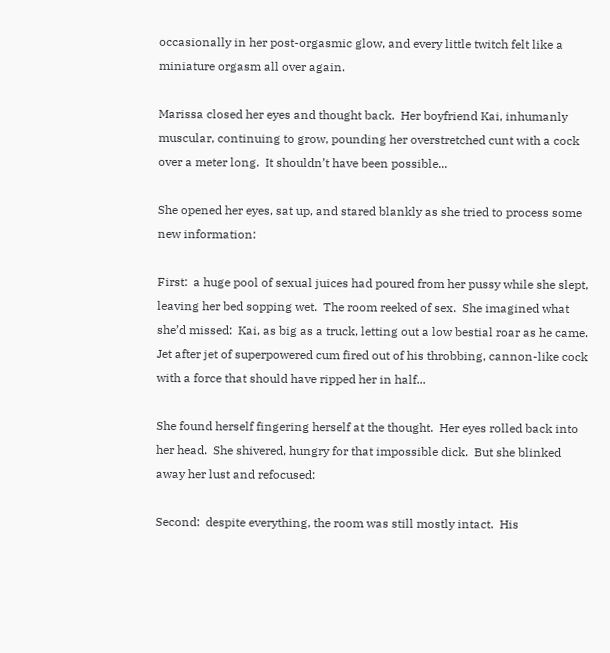occasionally in her post-orgasmic glow, and every little twitch felt like a miniature orgasm all over again.

Marissa closed her eyes and thought back.  Her boyfriend Kai, inhumanly muscular, continuing to grow, pounding her overstretched cunt with a cock over a meter long.  It shouldn’t have been possible...

She opened her eyes, sat up, and stared blankly as she tried to process some new information:

First:  a huge pool of sexual juices had poured from her pussy while she slept, leaving her bed sopping wet.  The room reeked of sex.  She imagined what she’d missed:  Kai, as big as a truck, letting out a low bestial roar as he came.  Jet after jet of superpowered cum fired out of his throbbing, cannon-like cock with a force that should have ripped her in half...

She found herself fingering herself at the thought.  Her eyes rolled back into her head.  She shivered, hungry for that impossible dick.  But she blinked away her lust and refocused:

Second:  despite everything, the room was still mostly intact.  His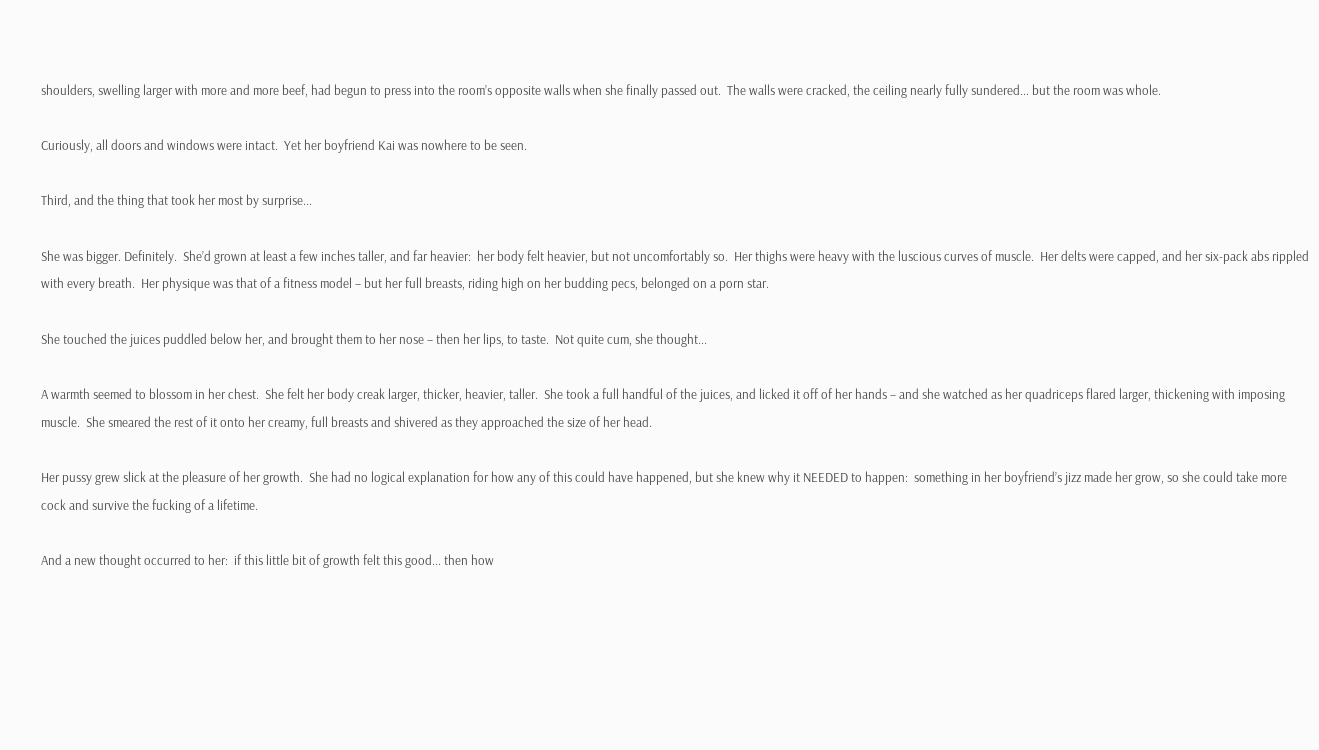shoulders, swelling larger with more and more beef, had begun to press into the room’s opposite walls when she finally passed out.  The walls were cracked, the ceiling nearly fully sundered... but the room was whole.

Curiously, all doors and windows were intact.  Yet her boyfriend Kai was nowhere to be seen.

Third, and the thing that took her most by surprise...

She was bigger. Definitely.  She’d grown at least a few inches taller, and far heavier:  her body felt heavier, but not uncomfortably so.  Her thighs were heavy with the luscious curves of muscle.  Her delts were capped, and her six-pack abs rippled with every breath.  Her physique was that of a fitness model – but her full breasts, riding high on her budding pecs, belonged on a porn star.

She touched the juices puddled below her, and brought them to her nose – then her lips, to taste.  Not quite cum, she thought...

A warmth seemed to blossom in her chest.  She felt her body creak larger, thicker, heavier, taller.  She took a full handful of the juices, and licked it off of her hands – and she watched as her quadriceps flared larger, thickening with imposing muscle.  She smeared the rest of it onto her creamy, full breasts and shivered as they approached the size of her head.

Her pussy grew slick at the pleasure of her growth.  She had no logical explanation for how any of this could have happened, but she knew why it NEEDED to happen:  something in her boyfriend’s jizz made her grow, so she could take more cock and survive the fucking of a lifetime.

And a new thought occurred to her:  if this little bit of growth felt this good... then how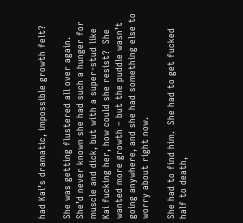had Kai’s dramatic, impossible growth felt?

She was getting flustered all over again.  She’d never known she had such a hunger for muscle and dick, but with a super-stud like Kai fucking her, how could she resist?  She wanted more growth – but the puddle wasn’t going anywhere, and she had something else to worry about right now.

She had to find him.  She had to get fucked half to death,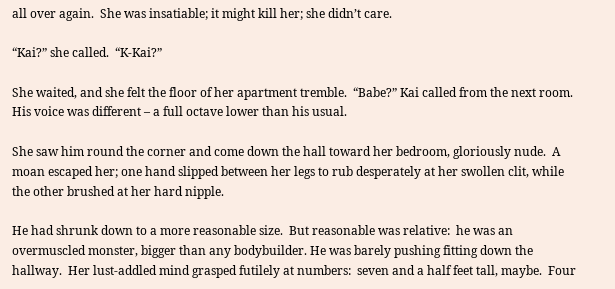all over again.  She was insatiable; it might kill her; she didn’t care.

“Kai?” she called.  “K-Kai?”

She waited, and she felt the floor of her apartment tremble.  “Babe?” Kai called from the next room.  His voice was different – a full octave lower than his usual.

She saw him round the corner and come down the hall toward her bedroom, gloriously nude.  A moan escaped her; one hand slipped between her legs to rub desperately at her swollen clit, while the other brushed at her hard nipple.

He had shrunk down to a more reasonable size.  But reasonable was relative:  he was an overmuscled monster, bigger than any bodybuilder. He was barely pushing fitting down the hallway.  Her lust-addled mind grasped futilely at numbers:  seven and a half feet tall, maybe.  Four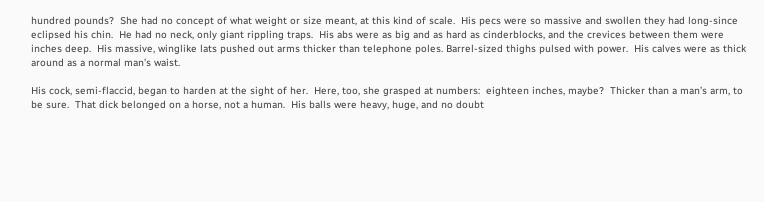hundred pounds?  She had no concept of what weight or size meant, at this kind of scale.  His pecs were so massive and swollen they had long-since eclipsed his chin.  He had no neck, only giant rippling traps.  His abs were as big and as hard as cinderblocks, and the crevices between them were inches deep.  His massive, winglike lats pushed out arms thicker than telephone poles. Barrel-sized thighs pulsed with power.  His calves were as thick around as a normal man’s waist.

His cock, semi-flaccid, began to harden at the sight of her.  Here, too, she grasped at numbers:  eighteen inches, maybe?  Thicker than a man’s arm, to be sure.  That dick belonged on a horse, not a human.  His balls were heavy, huge, and no doubt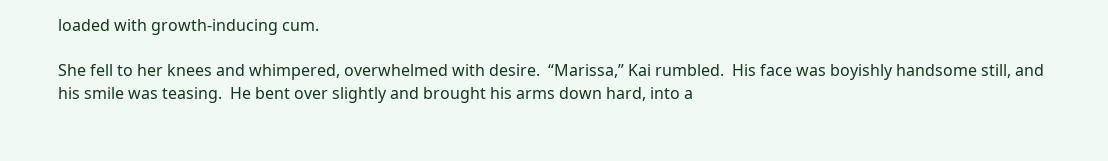loaded with growth-inducing cum.

She fell to her knees and whimpered, overwhelmed with desire.  “Marissa,” Kai rumbled.  His face was boyishly handsome still, and his smile was teasing.  He bent over slightly and brought his arms down hard, into a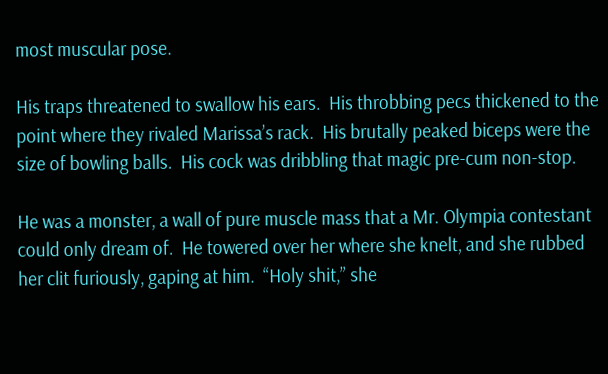most muscular pose.

His traps threatened to swallow his ears.  His throbbing pecs thickened to the point where they rivaled Marissa’s rack.  His brutally peaked biceps were the size of bowling balls.  His cock was dribbling that magic pre-cum non-stop.

He was a monster, a wall of pure muscle mass that a Mr. Olympia contestant could only dream of.  He towered over her where she knelt, and she rubbed her clit furiously, gaping at him.  “Holy shit,” she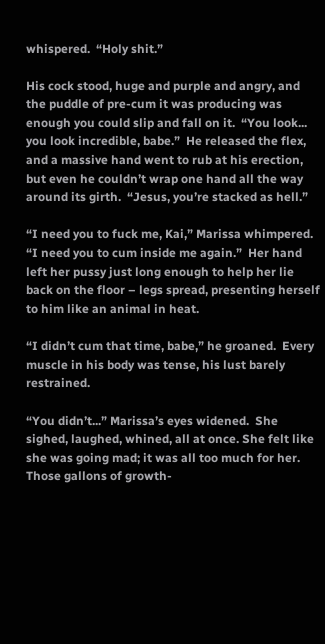whispered.  “Holy shit.”

His cock stood, huge and purple and angry, and the puddle of pre-cum it was producing was enough you could slip and fall on it.  “You look... you look incredible, babe.”  He released the flex, and a massive hand went to rub at his erection, but even he couldn’t wrap one hand all the way around its girth.  “Jesus, you’re stacked as hell.”

“I need you to fuck me, Kai,” Marissa whimpered.  “I need you to cum inside me again.”  Her hand left her pussy just long enough to help her lie back on the floor – legs spread, presenting herself to him like an animal in heat.

“I didn’t cum that time, babe,” he groaned.  Every muscle in his body was tense, his lust barely restrained.

“You didn’t...” Marissa’s eyes widened.  She sighed, laughed, whined, all at once. She felt like she was going mad; it was all too much for her.  Those gallons of growth-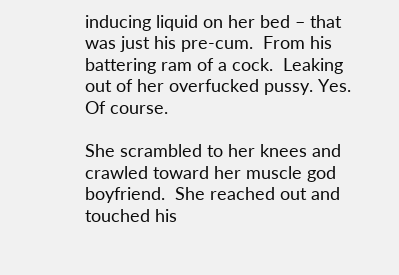inducing liquid on her bed – that was just his pre-cum.  From his battering ram of a cock.  Leaking out of her overfucked pussy. Yes.  Of course.

She scrambled to her knees and crawled toward her muscle god boyfriend.  She reached out and touched his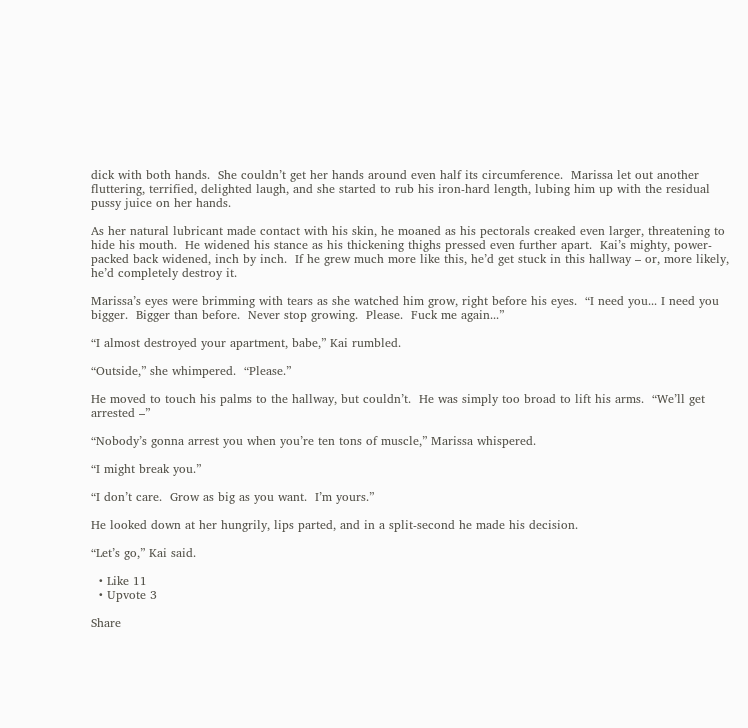dick with both hands.  She couldn’t get her hands around even half its circumference.  Marissa let out another fluttering, terrified, delighted laugh, and she started to rub his iron-hard length, lubing him up with the residual pussy juice on her hands.

As her natural lubricant made contact with his skin, he moaned as his pectorals creaked even larger, threatening to hide his mouth.  He widened his stance as his thickening thighs pressed even further apart.  Kai’s mighty, power-packed back widened, inch by inch.  If he grew much more like this, he’d get stuck in this hallway – or, more likely, he’d completely destroy it.

Marissa’s eyes were brimming with tears as she watched him grow, right before his eyes.  “I need you... I need you bigger.  Bigger than before.  Never stop growing.  Please.  Fuck me again...”

“I almost destroyed your apartment, babe,” Kai rumbled.

“Outside,” she whimpered.  “Please.”

He moved to touch his palms to the hallway, but couldn’t.  He was simply too broad to lift his arms.  “We’ll get arrested –”

“Nobody’s gonna arrest you when you’re ten tons of muscle,” Marissa whispered.

“I might break you.”

“I don’t care.  Grow as big as you want.  I’m yours.”

He looked down at her hungrily, lips parted, and in a split-second he made his decision.

“Let’s go,” Kai said.

  • Like 11
  • Upvote 3

Share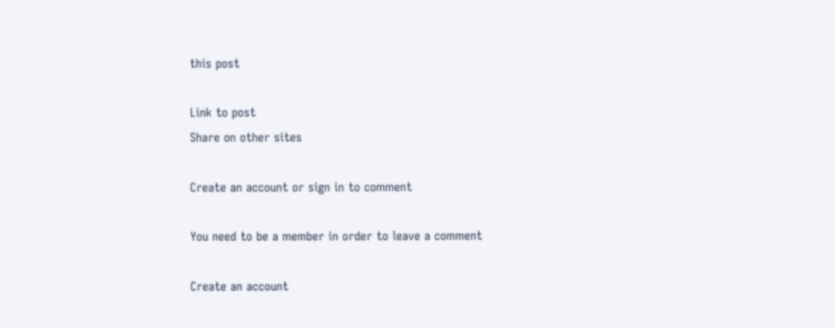this post

Link to post
Share on other sites

Create an account or sign in to comment

You need to be a member in order to leave a comment

Create an account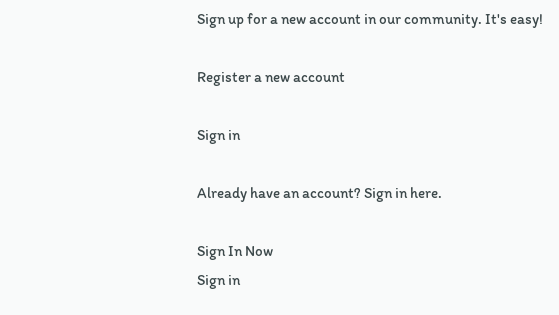Sign up for a new account in our community. It's easy!

Register a new account

Sign in

Already have an account? Sign in here.

Sign In Now
Sign in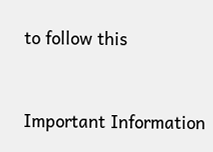to follow this


Important Information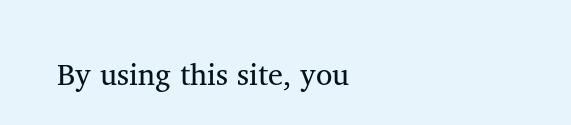By using this site, you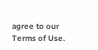agree to our Terms of Use.